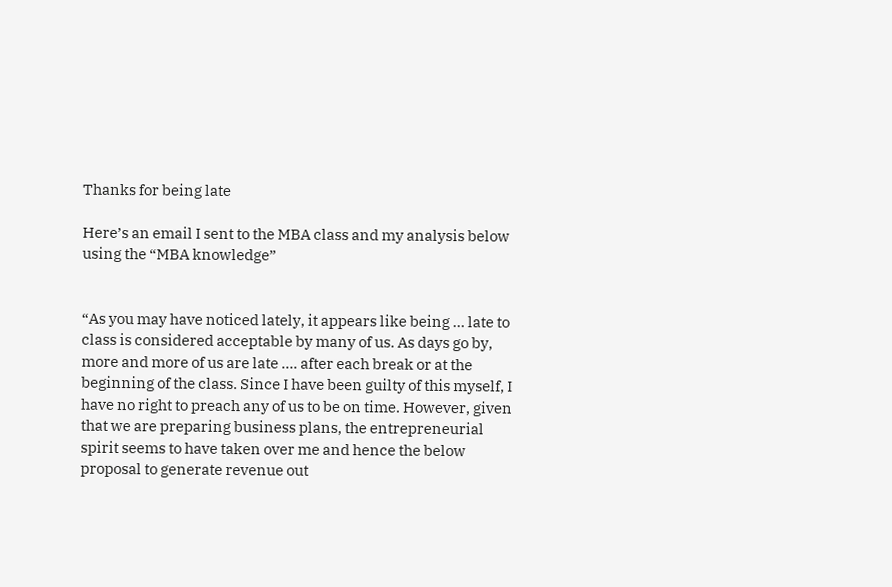Thanks for being late

Here’s an email I sent to the MBA class and my analysis below using the “MBA knowledge”


“As you may have noticed lately, it appears like being … late to class is considered acceptable by many of us. As days go by, more and more of us are late …. after each break or at the beginning of the class. Since I have been guilty of this myself, I have no right to preach any of us to be on time. However, given that we are preparing business plans, the entrepreneurial spirit seems to have taken over me and hence the below proposal to generate revenue out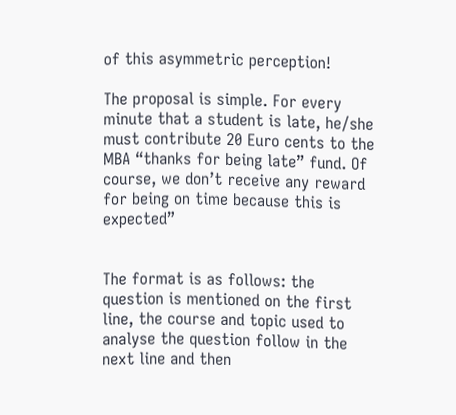of this asymmetric perception!

The proposal is simple. For every minute that a student is late, he/she must contribute 20 Euro cents to the MBA “thanks for being late” fund. Of course, we don’t receive any reward for being on time because this is expected”


The format is as follows: the question is mentioned on the first line, the course and topic used to analyse the question follow in the next line and then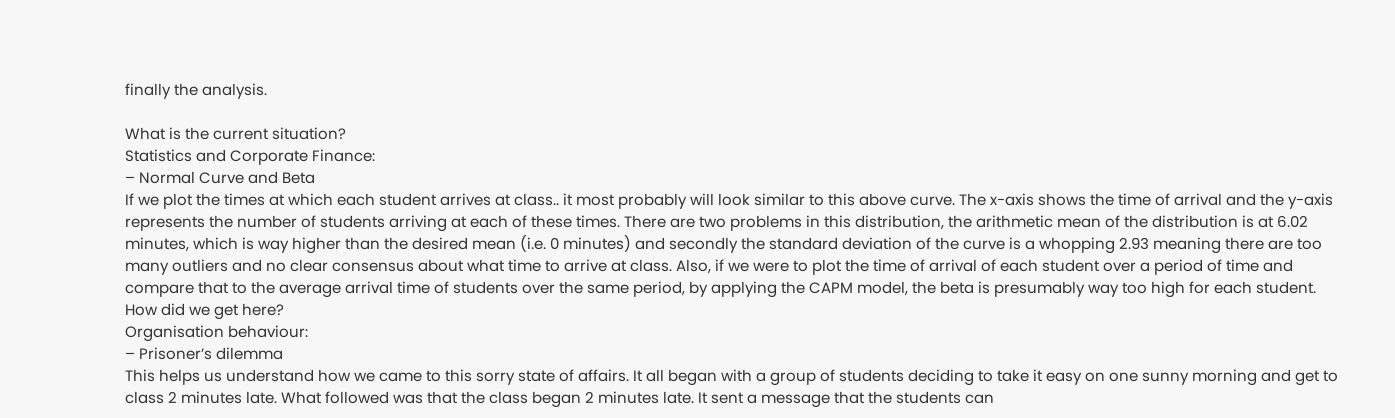finally the analysis.

What is the current situation?
Statistics and Corporate Finance:
– Normal Curve and Beta
If we plot the times at which each student arrives at class.. it most probably will look similar to this above curve. The x-axis shows the time of arrival and the y-axis represents the number of students arriving at each of these times. There are two problems in this distribution, the arithmetic mean of the distribution is at 6.02 minutes, which is way higher than the desired mean (i.e. 0 minutes) and secondly the standard deviation of the curve is a whopping 2.93 meaning there are too many outliers and no clear consensus about what time to arrive at class. Also, if we were to plot the time of arrival of each student over a period of time and compare that to the average arrival time of students over the same period, by applying the CAPM model, the beta is presumably way too high for each student.
How did we get here?
Organisation behaviour:
– Prisoner’s dilemma
This helps us understand how we came to this sorry state of affairs. It all began with a group of students deciding to take it easy on one sunny morning and get to class 2 minutes late. What followed was that the class began 2 minutes late. It sent a message that the students can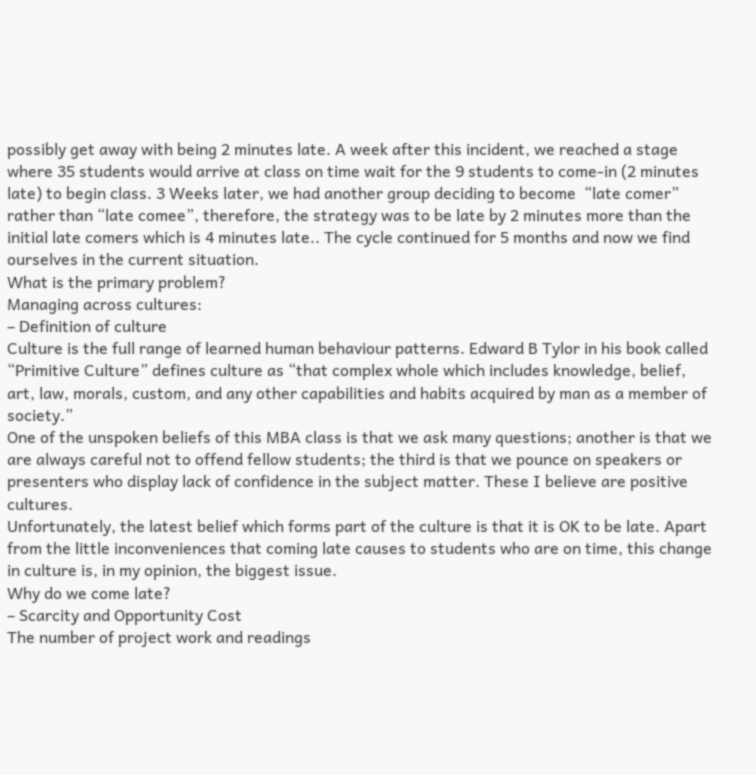possibly get away with being 2 minutes late. A week after this incident, we reached a stage where 35 students would arrive at class on time wait for the 9 students to come-in (2 minutes late) to begin class. 3 Weeks later, we had another group deciding to become  “late comer” rather than “late comee”, therefore, the strategy was to be late by 2 minutes more than the initial late comers which is 4 minutes late.. The cycle continued for 5 months and now we find ourselves in the current situation.
What is the primary problem?
Managing across cultures:
– Definition of culture
Culture is the full range of learned human behaviour patterns. Edward B Tylor in his book called “Primitive Culture” defines culture as “that complex whole which includes knowledge, belief, art, law, morals, custom, and any other capabilities and habits acquired by man as a member of society.”
One of the unspoken beliefs of this MBA class is that we ask many questions; another is that we are always careful not to offend fellow students; the third is that we pounce on speakers or presenters who display lack of confidence in the subject matter. These I believe are positive cultures.
Unfortunately, the latest belief which forms part of the culture is that it is OK to be late. Apart from the little inconveniences that coming late causes to students who are on time, this change in culture is, in my opinion, the biggest issue.
Why do we come late?
– Scarcity and Opportunity Cost
The number of project work and readings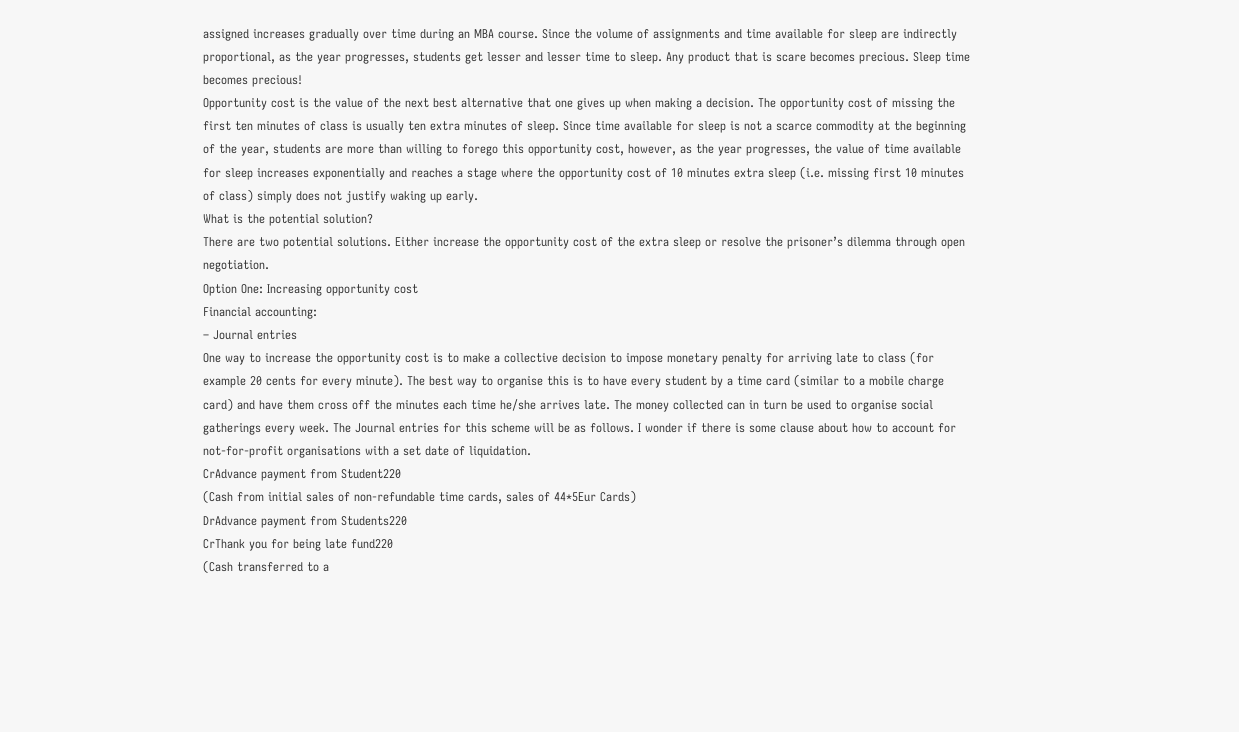assigned increases gradually over time during an MBA course. Since the volume of assignments and time available for sleep are indirectly proportional, as the year progresses, students get lesser and lesser time to sleep. Any product that is scare becomes precious. Sleep time becomes precious!
Opportunity cost is the value of the next best alternative that one gives up when making a decision. The opportunity cost of missing the first ten minutes of class is usually ten extra minutes of sleep. Since time available for sleep is not a scarce commodity at the beginning of the year, students are more than willing to forego this opportunity cost, however, as the year progresses, the value of time available for sleep increases exponentially and reaches a stage where the opportunity cost of 10 minutes extra sleep (i.e. missing first 10 minutes of class) simply does not justify waking up early.
What is the potential solution?
There are two potential solutions. Either increase the opportunity cost of the extra sleep or resolve the prisoner’s dilemma through open negotiation.
Option One: Increasing opportunity cost
Financial accounting:
– Journal entries
One way to increase the opportunity cost is to make a collective decision to impose monetary penalty for arriving late to class (for example 20 cents for every minute). The best way to organise this is to have every student by a time card (similar to a mobile charge card) and have them cross off the minutes each time he/she arrives late. The money collected can in turn be used to organise social gatherings every week. The Journal entries for this scheme will be as follows. I wonder if there is some clause about how to account for not-for-profit organisations with a set date of liquidation.
CrAdvance payment from Student220
(Cash from initial sales of non-refundable time cards, sales of 44*5Eur Cards)
DrAdvance payment from Students220
CrThank you for being late fund220
(Cash transferred to a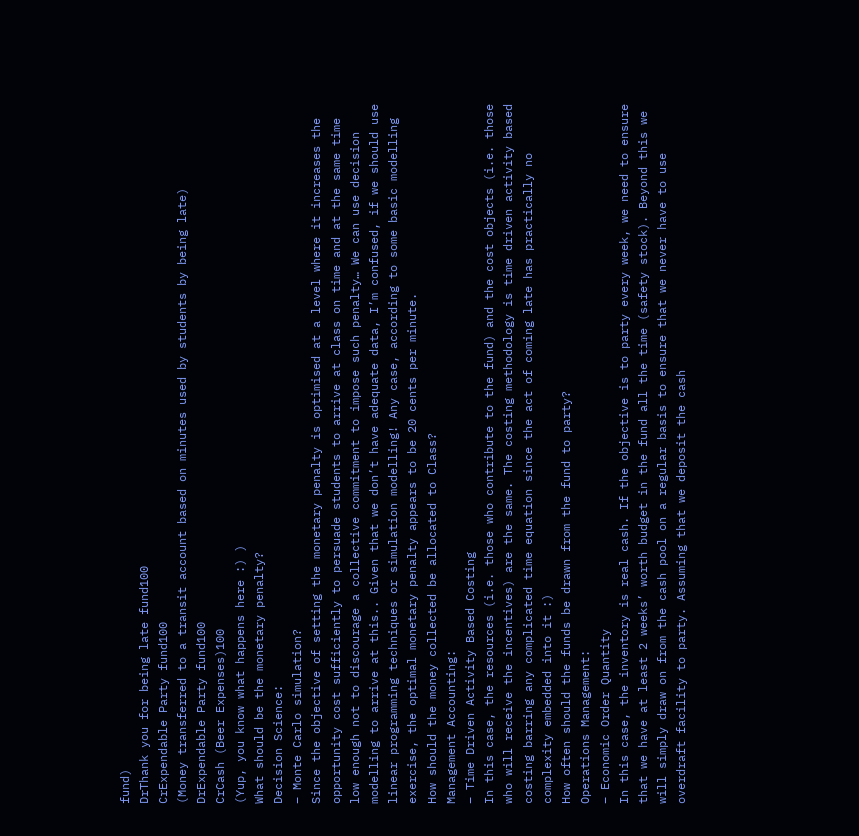fund)
DrThank you for being late fund100
CrExpendable Party fund100
(Money transferred to a transit account based on minutes used by students by being late)
DrExpendable Party fund100
CrCash (Beer Expenses)100
(Yup, you know what happens here :) )
What should be the monetary penalty?
Decision Science:
– Monte Carlo simulation?
Since the objective of setting the monetary penalty is optimised at a level where it increases the opportunity cost sufficiently to persuade students to arrive at class on time and at the same time low enough not to discourage a collective commitment to impose such penalty… We can use decision modelling to arrive at this.. Given that we don’t have adequate data, I’m confused, if we should use linear programming techniques or simulation modelling! Any case, according to some basic modelling exercise, the optimal monetary penalty appears to be 20 cents per minute.
How should the money collected be allocated to Class?
Management Accounting:
– Time Driven Activity Based Costing
In this case, the resources (i.e. those who contribute to the fund) and the cost objects (i.e. those who will receive the incentives) are the same. The costing methodology is time driven activity based costing barring any complicated time equation since the act of coming late has practically no complexity embedded into it :)
How often should the funds be drawn from the fund to party?
Operations Management:
– Economic Order Quantity
In this case, the inventory is real cash. If the objective is to party every week, we need to ensure that we have at least 2 weeks’ worth budget in the fund all the time (safety stock). Beyond this we will simply draw on from the cash pool on a regular basis to ensure that we never have to use overdraft facility to party. Assuming that we deposit the cash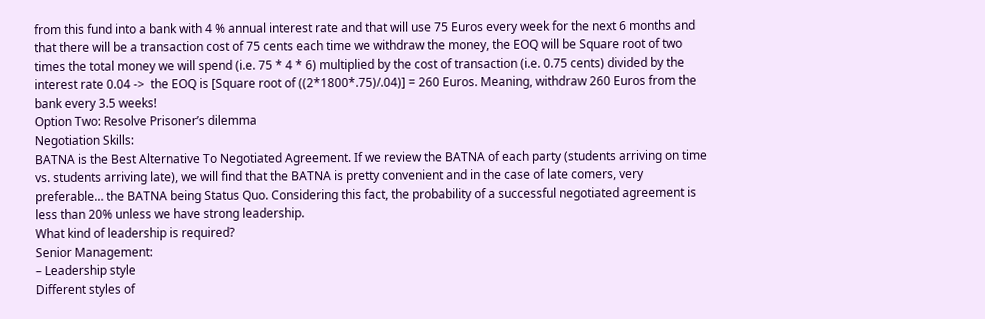from this fund into a bank with 4 % annual interest rate and that will use 75 Euros every week for the next 6 months and that there will be a transaction cost of 75 cents each time we withdraw the money, the EOQ will be Square root of two times the total money we will spend (i.e. 75 * 4 * 6) multiplied by the cost of transaction (i.e. 0.75 cents) divided by the interest rate 0.04 ->  the EOQ is [Square root of ((2*1800*.75)/.04)] = 260 Euros. Meaning, withdraw 260 Euros from the bank every 3.5 weeks!
Option Two: Resolve Prisoner’s dilemma
Negotiation Skills:
BATNA is the Best Alternative To Negotiated Agreement. If we review the BATNA of each party (students arriving on time vs. students arriving late), we will find that the BATNA is pretty convenient and in the case of late comers, very preferable… the BATNA being Status Quo. Considering this fact, the probability of a successful negotiated agreement is less than 20% unless we have strong leadership.
What kind of leadership is required?
Senior Management:
– Leadership style
Different styles of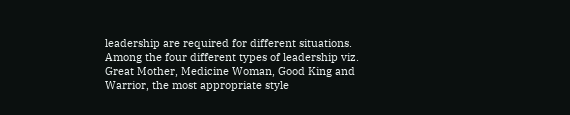leadership are required for different situations. Among the four different types of leadership viz. Great Mother, Medicine Woman, Good King and Warrior, the most appropriate style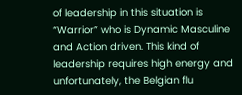of leadership in this situation is “Warrior” who is Dynamic Masculine and Action driven. This kind of leadership requires high energy and unfortunately, the Belgian flu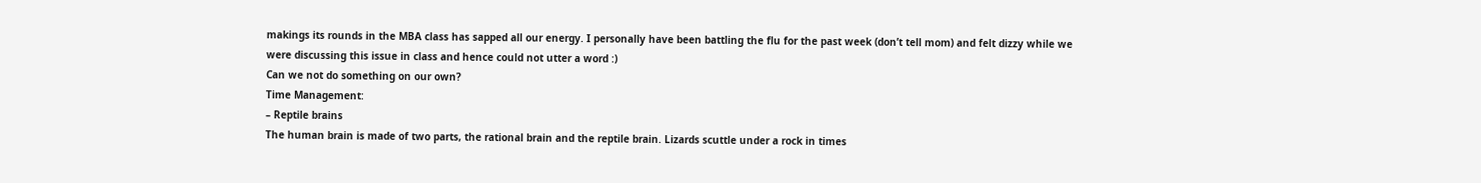makings its rounds in the MBA class has sapped all our energy. I personally have been battling the flu for the past week (don’t tell mom) and felt dizzy while we were discussing this issue in class and hence could not utter a word :)
Can we not do something on our own?
Time Management:
– Reptile brains
The human brain is made of two parts, the rational brain and the reptile brain. Lizards scuttle under a rock in times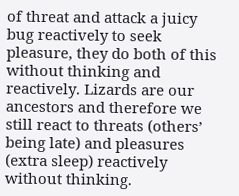of threat and attack a juicy bug reactively to seek pleasure, they do both of this without thinking and reactively. Lizards are our ancestors and therefore we still react to threats (others’ being late) and pleasures (extra sleep) reactively without thinking.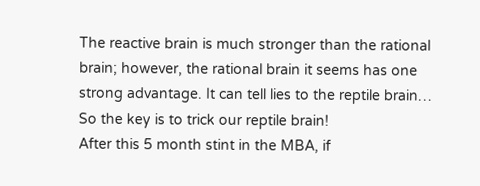The reactive brain is much stronger than the rational brain; however, the rational brain it seems has one strong advantage. It can tell lies to the reptile brain… So the key is to trick our reptile brain!
After this 5 month stint in the MBA, if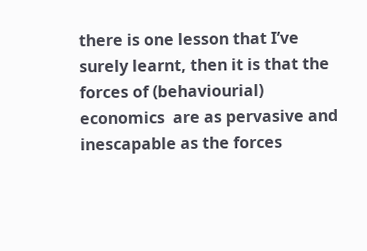there is one lesson that I’ve surely learnt, then it is that the forces of (behaviourial) economics  are as pervasive and inescapable as the forces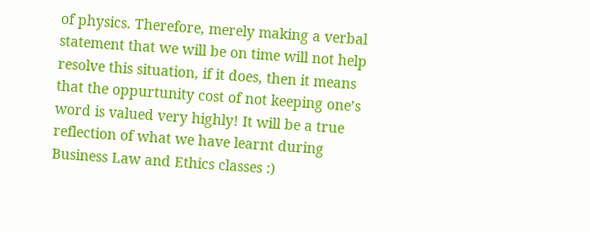of physics. Therefore, merely making a verbal statement that we will be on time will not help resolve this situation, if it does, then it means that the oppurtunity cost of not keeping one’s word is valued very highly! It will be a true reflection of what we have learnt during Business Law and Ethics classes :)